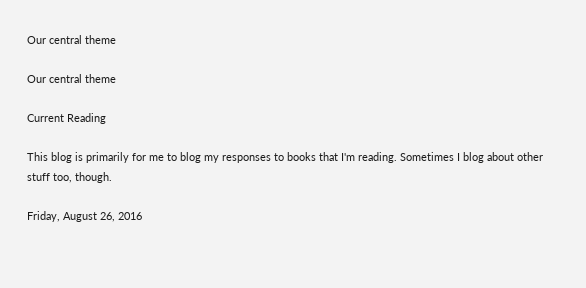Our central theme

Our central theme

Current Reading

This blog is primarily for me to blog my responses to books that I'm reading. Sometimes I blog about other stuff too, though.

Friday, August 26, 2016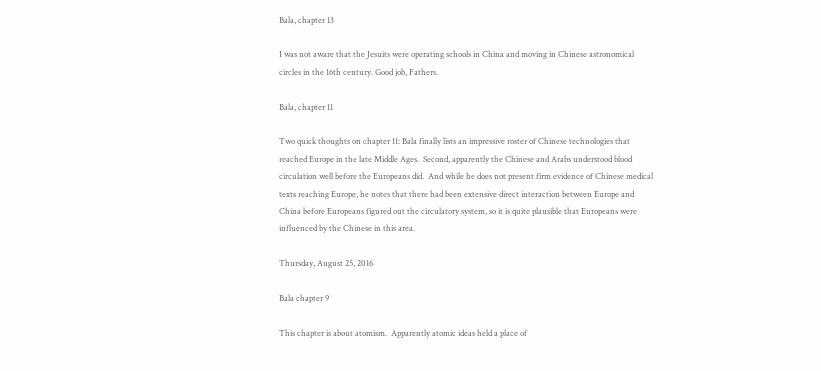Bala, chapter 13

I was not aware that the Jesuits were operating schools in China and moving in Chinese astronomical circles in the 16th century. Good job, Fathers.

Bala, chapter 11

Two quick thoughts on chapter 11: Bala finally lists an impressive roster of Chinese technologies that reached Europe in the late Middle Ages.  Second, apparently the Chinese and Arabs understood blood circulation well before the Europeans did.  And while he does not present firm evidence of Chinese medical texts reaching Europe, he notes that there had been extensive direct interaction between Europe and China before Europeans figured out the circulatory system, so it is quite plausible that Europeans were influenced by the Chinese in this area.

Thursday, August 25, 2016

Bala chapter 9

This chapter is about atomism.  Apparently atomic ideas held a place of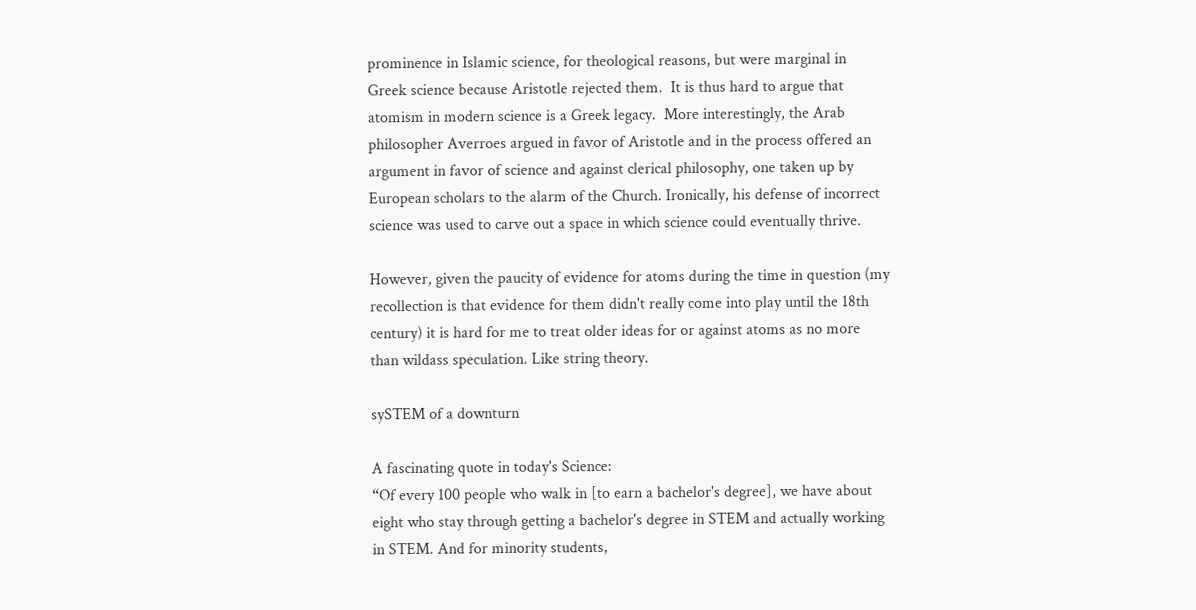prominence in Islamic science, for theological reasons, but were marginal in Greek science because Aristotle rejected them.  It is thus hard to argue that atomism in modern science is a Greek legacy.  More interestingly, the Arab philosopher Averroes argued in favor of Aristotle and in the process offered an argument in favor of science and against clerical philosophy, one taken up by European scholars to the alarm of the Church. Ironically, his defense of incorrect science was used to carve out a space in which science could eventually thrive.

However, given the paucity of evidence for atoms during the time in question (my recollection is that evidence for them didn't really come into play until the 18th century) it is hard for me to treat older ideas for or against atoms as no more than wildass speculation. Like string theory.

sySTEM of a downturn

A fascinating quote in today's Science:
“Of every 100 people who walk in [to earn a bachelor's degree], we have about eight who stay through getting a bachelor's degree in STEM and actually working in STEM. And for minority students,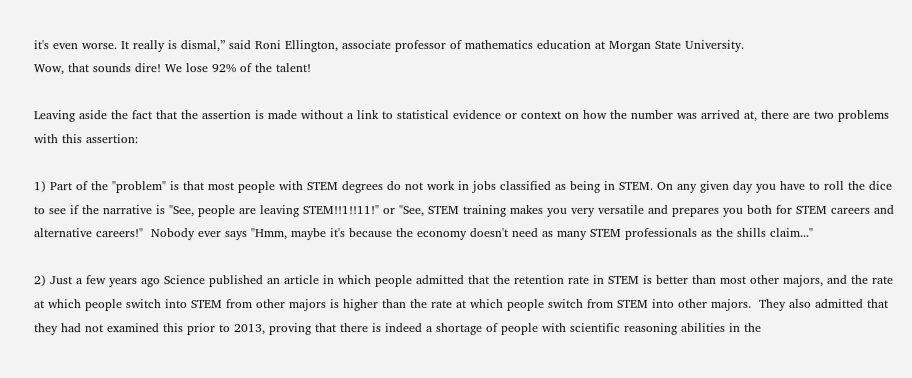it's even worse. It really is dismal,” said Roni Ellington, associate professor of mathematics education at Morgan State University.
Wow, that sounds dire! We lose 92% of the talent!

Leaving aside the fact that the assertion is made without a link to statistical evidence or context on how the number was arrived at, there are two problems with this assertion:

1) Part of the "problem" is that most people with STEM degrees do not work in jobs classified as being in STEM. On any given day you have to roll the dice to see if the narrative is "See, people are leaving STEM!!1!!11!" or "See, STEM training makes you very versatile and prepares you both for STEM careers and alternative careers!"  Nobody ever says "Hmm, maybe it's because the economy doesn't need as many STEM professionals as the shills claim..."

2) Just a few years ago Science published an article in which people admitted that the retention rate in STEM is better than most other majors, and the rate at which people switch into STEM from other majors is higher than the rate at which people switch from STEM into other majors.  They also admitted that they had not examined this prior to 2013, proving that there is indeed a shortage of people with scientific reasoning abilities in the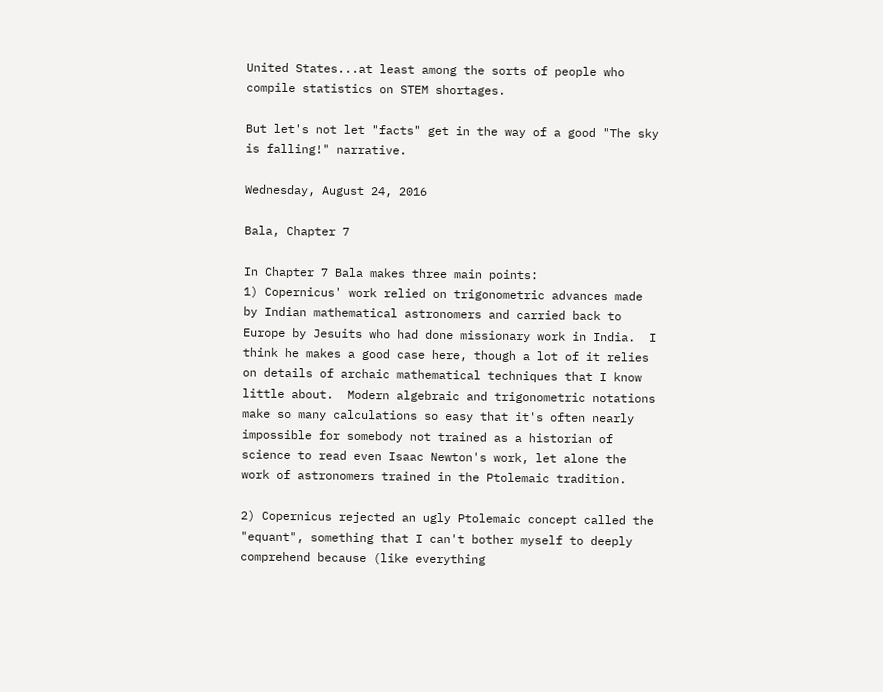United States...at least among the sorts of people who compile statistics on STEM shortages.

But let's not let "facts" get in the way of a good "The sky is falling!" narrative.

Wednesday, August 24, 2016

Bala, Chapter 7

In Chapter 7 Bala makes three main points:
1) Copernicus' work relied on trigonometric advances made by Indian mathematical astronomers and carried back to Europe by Jesuits who had done missionary work in India.  I think he makes a good case here, though a lot of it relies on details of archaic mathematical techniques that I know little about.  Modern algebraic and trigonometric notations make so many calculations so easy that it's often nearly impossible for somebody not trained as a historian of science to read even Isaac Newton's work, let alone the work of astronomers trained in the Ptolemaic tradition.

2) Copernicus rejected an ugly Ptolemaic concept called the "equant", something that I can't bother myself to deeply comprehend because (like everything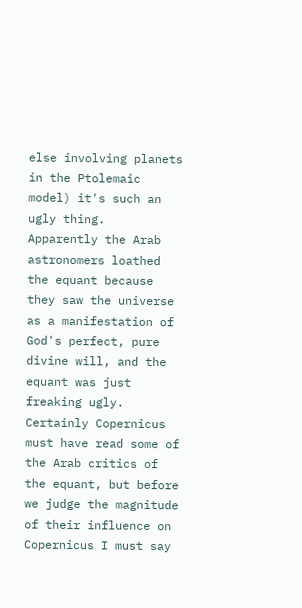else involving planets in the Ptolemaic model) it's such an ugly thing.  Apparently the Arab astronomers loathed the equant because they saw the universe as a manifestation of God's perfect, pure divine will, and the equant was just freaking ugly.  Certainly Copernicus must have read some of the Arab critics of the equant, but before we judge the magnitude of their influence on Copernicus I must say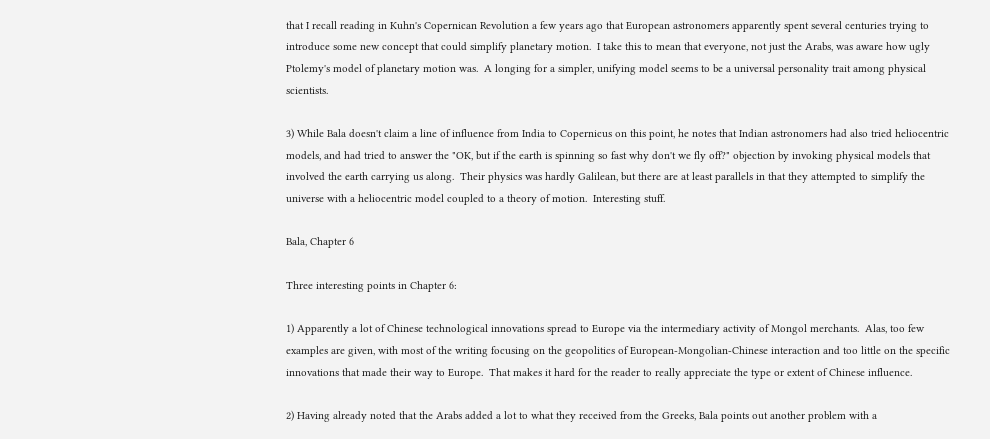that I recall reading in Kuhn's Copernican Revolution a few years ago that European astronomers apparently spent several centuries trying to introduce some new concept that could simplify planetary motion.  I take this to mean that everyone, not just the Arabs, was aware how ugly Ptolemy's model of planetary motion was.  A longing for a simpler, unifying model seems to be a universal personality trait among physical scientists.

3) While Bala doesn't claim a line of influence from India to Copernicus on this point, he notes that Indian astronomers had also tried heliocentric models, and had tried to answer the "OK, but if the earth is spinning so fast why don't we fly off?" objection by invoking physical models that involved the earth carrying us along.  Their physics was hardly Galilean, but there are at least parallels in that they attempted to simplify the universe with a heliocentric model coupled to a theory of motion.  Interesting stuff.

Bala, Chapter 6

Three interesting points in Chapter 6:

1) Apparently a lot of Chinese technological innovations spread to Europe via the intermediary activity of Mongol merchants.  Alas, too few examples are given, with most of the writing focusing on the geopolitics of European-Mongolian-Chinese interaction and too little on the specific innovations that made their way to Europe.  That makes it hard for the reader to really appreciate the type or extent of Chinese influence.

2) Having already noted that the Arabs added a lot to what they received from the Greeks, Bala points out another problem with a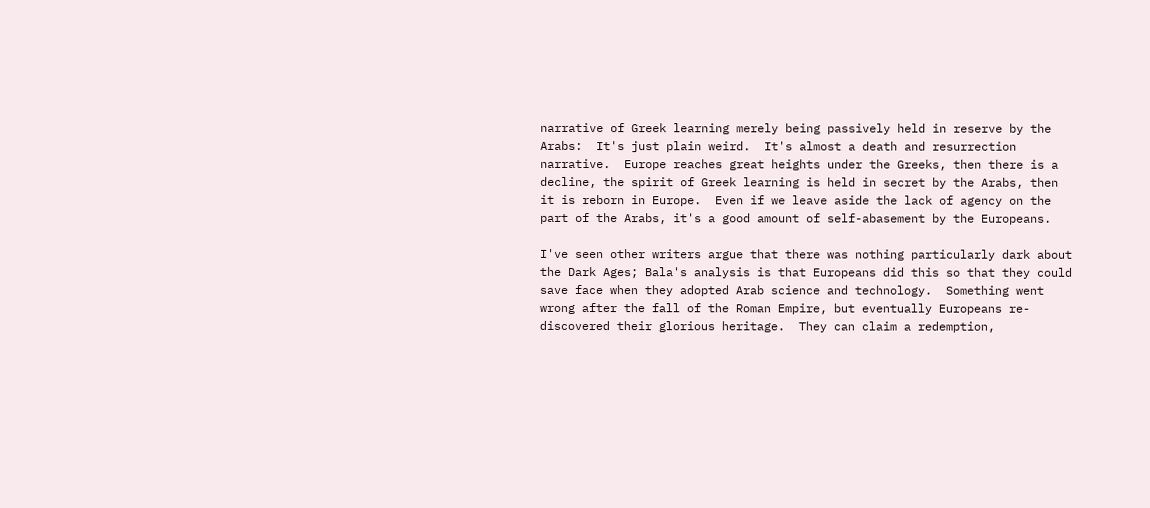narrative of Greek learning merely being passively held in reserve by the Arabs:  It's just plain weird.  It's almost a death and resurrection narrative.  Europe reaches great heights under the Greeks, then there is a decline, the spirit of Greek learning is held in secret by the Arabs, then it is reborn in Europe.  Even if we leave aside the lack of agency on the part of the Arabs, it's a good amount of self-abasement by the Europeans.

I've seen other writers argue that there was nothing particularly dark about the Dark Ages; Bala's analysis is that Europeans did this so that they could save face when they adopted Arab science and technology.  Something went wrong after the fall of the Roman Empire, but eventually Europeans re-discovered their glorious heritage.  They can claim a redemption,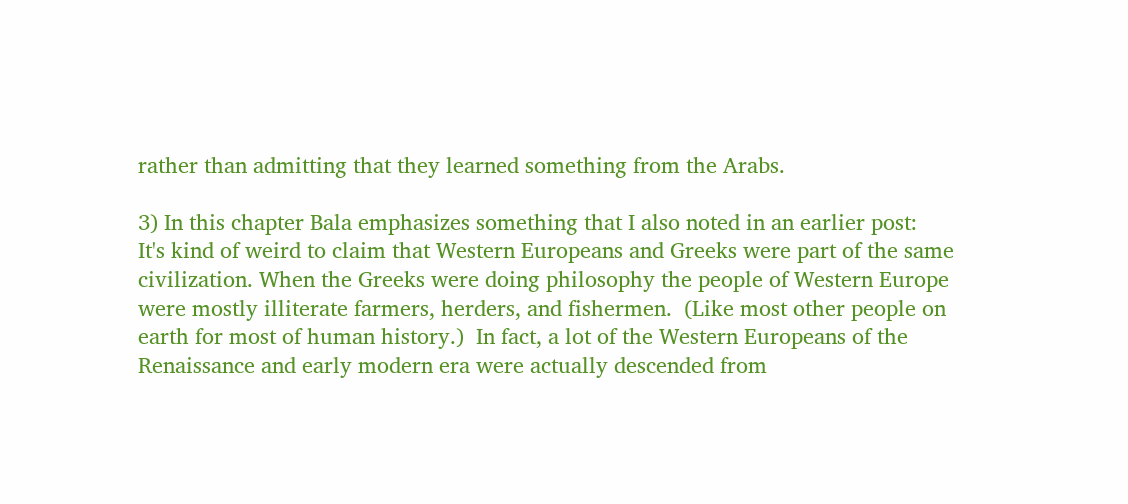rather than admitting that they learned something from the Arabs.

3) In this chapter Bala emphasizes something that I also noted in an earlier post:  It's kind of weird to claim that Western Europeans and Greeks were part of the same civilization. When the Greeks were doing philosophy the people of Western Europe were mostly illiterate farmers, herders, and fishermen.  (Like most other people on earth for most of human history.)  In fact, a lot of the Western Europeans of the Renaissance and early modern era were actually descended from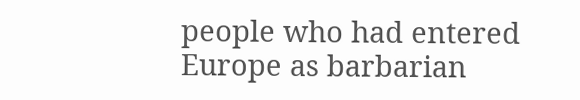people who had entered Europe as barbarian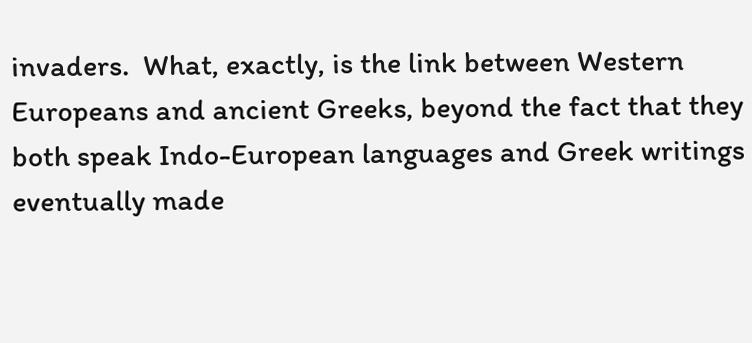invaders.  What, exactly, is the link between Western Europeans and ancient Greeks, beyond the fact that they both speak Indo-European languages and Greek writings eventually made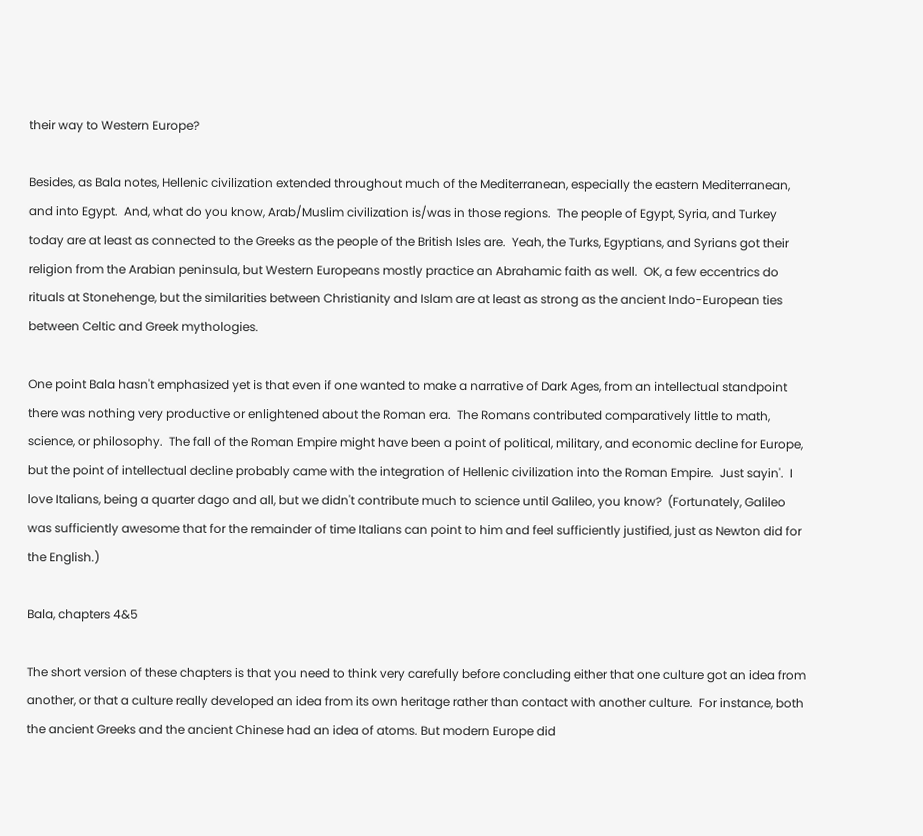their way to Western Europe?

Besides, as Bala notes, Hellenic civilization extended throughout much of the Mediterranean, especially the eastern Mediterranean, and into Egypt.  And, what do you know, Arab/Muslim civilization is/was in those regions.  The people of Egypt, Syria, and Turkey today are at least as connected to the Greeks as the people of the British Isles are.  Yeah, the Turks, Egyptians, and Syrians got their religion from the Arabian peninsula, but Western Europeans mostly practice an Abrahamic faith as well.  OK, a few eccentrics do rituals at Stonehenge, but the similarities between Christianity and Islam are at least as strong as the ancient Indo-European ties between Celtic and Greek mythologies.

One point Bala hasn't emphasized yet is that even if one wanted to make a narrative of Dark Ages, from an intellectual standpoint there was nothing very productive or enlightened about the Roman era.  The Romans contributed comparatively little to math, science, or philosophy.  The fall of the Roman Empire might have been a point of political, military, and economic decline for Europe, but the point of intellectual decline probably came with the integration of Hellenic civilization into the Roman Empire.  Just sayin'.  I love Italians, being a quarter dago and all, but we didn't contribute much to science until Galileo, you know?  (Fortunately, Galileo was sufficiently awesome that for the remainder of time Italians can point to him and feel sufficiently justified, just as Newton did for the English.)

Bala, chapters 4&5

The short version of these chapters is that you need to think very carefully before concluding either that one culture got an idea from another, or that a culture really developed an idea from its own heritage rather than contact with another culture.  For instance, both the ancient Greeks and the ancient Chinese had an idea of atoms. But modern Europe did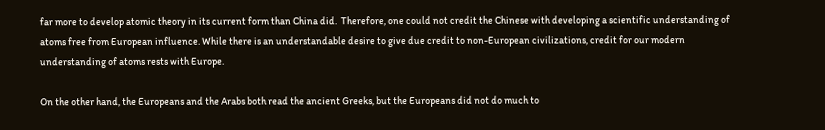far more to develop atomic theory in its current form than China did.  Therefore, one could not credit the Chinese with developing a scientific understanding of atoms free from European influence. While there is an understandable desire to give due credit to non-European civilizations, credit for our modern understanding of atoms rests with Europe.

On the other hand, the Europeans and the Arabs both read the ancient Greeks, but the Europeans did not do much to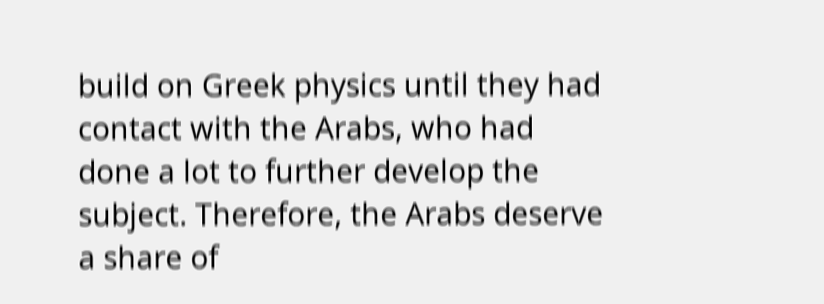build on Greek physics until they had contact with the Arabs, who had done a lot to further develop the subject. Therefore, the Arabs deserve a share of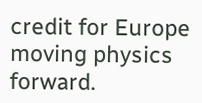credit for Europe moving physics forward.